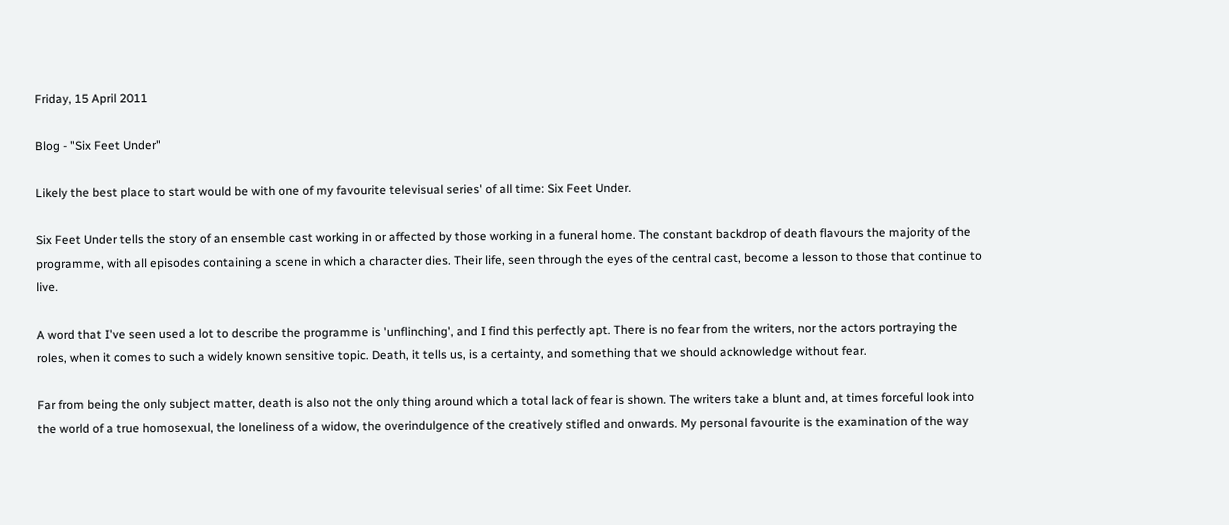Friday, 15 April 2011

Blog - "Six Feet Under"

Likely the best place to start would be with one of my favourite televisual series' of all time: Six Feet Under.

Six Feet Under tells the story of an ensemble cast working in or affected by those working in a funeral home. The constant backdrop of death flavours the majority of the programme, with all episodes containing a scene in which a character dies. Their life, seen through the eyes of the central cast, become a lesson to those that continue to live.

A word that I've seen used a lot to describe the programme is 'unflinching', and I find this perfectly apt. There is no fear from the writers, nor the actors portraying the roles, when it comes to such a widely known sensitive topic. Death, it tells us, is a certainty, and something that we should acknowledge without fear.

Far from being the only subject matter, death is also not the only thing around which a total lack of fear is shown. The writers take a blunt and, at times forceful look into the world of a true homosexual, the loneliness of a widow, the overindulgence of the creatively stifled and onwards. My personal favourite is the examination of the way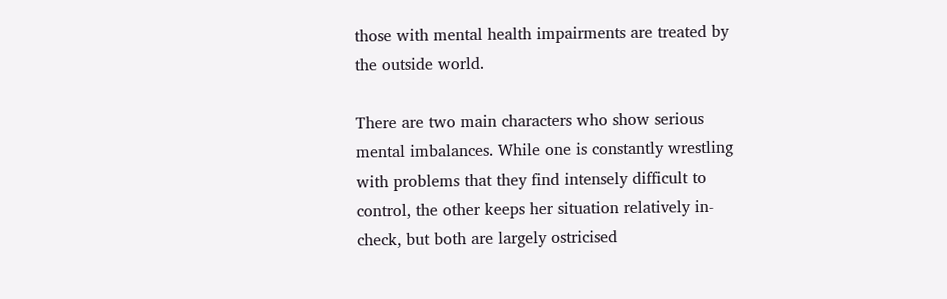those with mental health impairments are treated by the outside world.

There are two main characters who show serious mental imbalances. While one is constantly wrestling with problems that they find intensely difficult to control, the other keeps her situation relatively in-check, but both are largely ostricised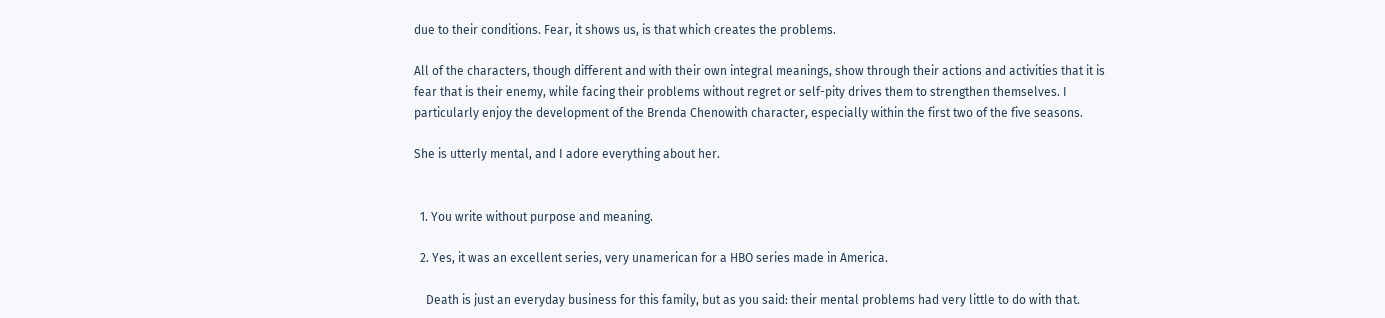due to their conditions. Fear, it shows us, is that which creates the problems.

All of the characters, though different and with their own integral meanings, show through their actions and activities that it is fear that is their enemy, while facing their problems without regret or self-pity drives them to strengthen themselves. I particularly enjoy the development of the Brenda Chenowith character, especially within the first two of the five seasons.

She is utterly mental, and I adore everything about her.


  1. You write without purpose and meaning.

  2. Yes, it was an excellent series, very unamerican for a HBO series made in America.

    Death is just an everyday business for this family, but as you said: their mental problems had very little to do with that.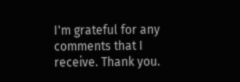I'm grateful for any comments that I receive. Thank you.